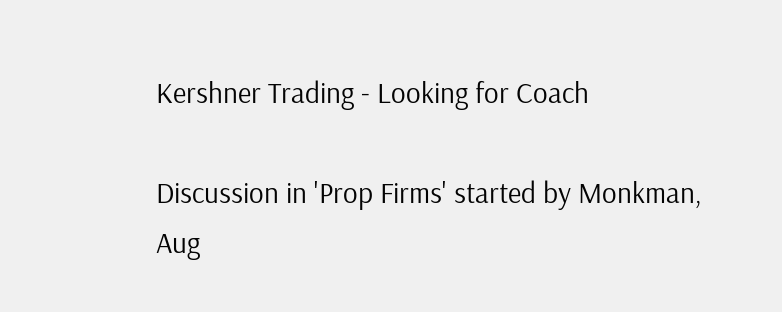Kershner Trading - Looking for Coach

Discussion in 'Prop Firms' started by Monkman, Aug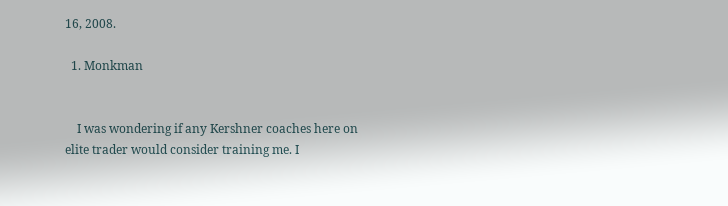16, 2008.

  1. Monkman


    I was wondering if any Kershner coaches here on elite trader would consider training me. I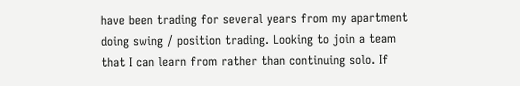have been trading for several years from my apartment doing swing / position trading. Looking to join a team that I can learn from rather than continuing solo. If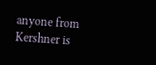anyone from Kershner is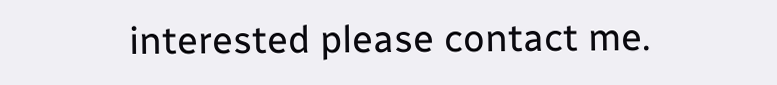interested please contact me.